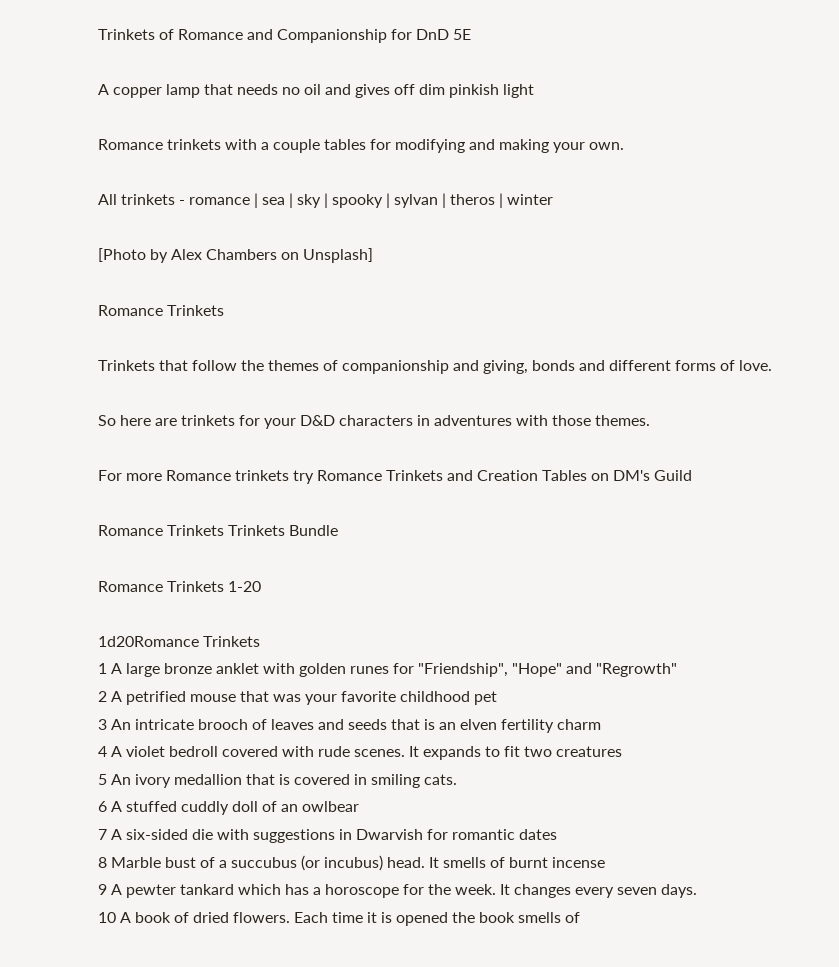Trinkets of Romance and Companionship for DnD 5E

A copper lamp that needs no oil and gives off dim pinkish light

Romance trinkets with a couple tables for modifying and making your own.

All trinkets - romance | sea | sky | spooky | sylvan | theros | winter

[Photo by Alex Chambers on Unsplash]

Romance Trinkets

Trinkets that follow the themes of companionship and giving, bonds and different forms of love.

So here are trinkets for your D&D characters in adventures with those themes.

For more Romance trinkets try Romance Trinkets and Creation Tables on DM's Guild

Romance Trinkets Trinkets Bundle

Romance Trinkets 1-20

1d20Romance Trinkets
1 A large bronze anklet with golden runes for "Friendship", "Hope" and "Regrowth"
2 A petrified mouse that was your favorite childhood pet
3 An intricate brooch of leaves and seeds that is an elven fertility charm
4 A violet bedroll covered with rude scenes. It expands to fit two creatures
5 An ivory medallion that is covered in smiling cats.
6 A stuffed cuddly doll of an owlbear
7 A six-sided die with suggestions in Dwarvish for romantic dates
8 Marble bust of a succubus (or incubus) head. It smells of burnt incense
9 A pewter tankard which has a horoscope for the week. It changes every seven days.
10 A book of dried flowers. Each time it is opened the book smells of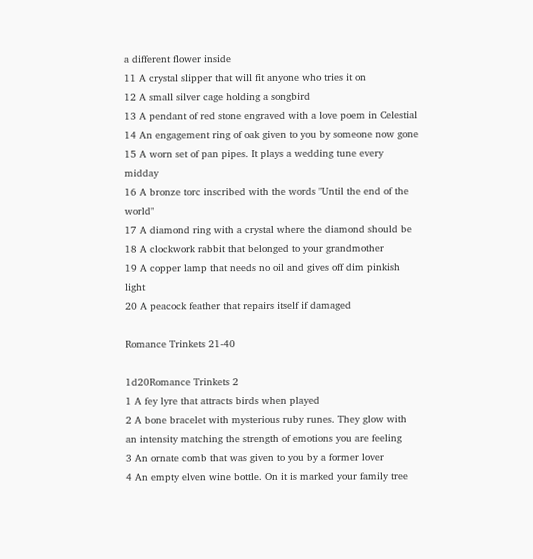a different flower inside
11 A crystal slipper that will fit anyone who tries it on
12 A small silver cage holding a songbird
13 A pendant of red stone engraved with a love poem in Celestial
14 An engagement ring of oak given to you by someone now gone
15 A worn set of pan pipes. It plays a wedding tune every midday
16 A bronze torc inscribed with the words "Until the end of the world"
17 A diamond ring with a crystal where the diamond should be
18 A clockwork rabbit that belonged to your grandmother
19 A copper lamp that needs no oil and gives off dim pinkish light
20 A peacock feather that repairs itself if damaged

Romance Trinkets 21-40

1d20Romance Trinkets 2
1 A fey lyre that attracts birds when played
2 A bone bracelet with mysterious ruby runes. They glow with an intensity matching the strength of emotions you are feeling
3 An ornate comb that was given to you by a former lover
4 An empty elven wine bottle. On it is marked your family tree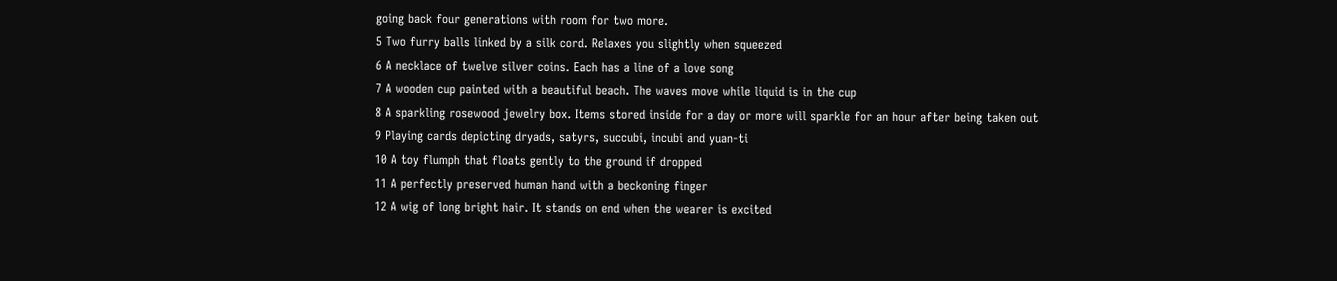going back four generations with room for two more.
5 Two furry balls linked by a silk cord. Relaxes you slightly when squeezed
6 A necklace of twelve silver coins. Each has a line of a love song
7 A wooden cup painted with a beautiful beach. The waves move while liquid is in the cup
8 A sparkling rosewood jewelry box. Items stored inside for a day or more will sparkle for an hour after being taken out
9 Playing cards depicting dryads, satyrs, succubi, incubi and yuan-ti
10 A toy flumph that floats gently to the ground if dropped
11 A perfectly preserved human hand with a beckoning finger
12 A wig of long bright hair. It stands on end when the wearer is excited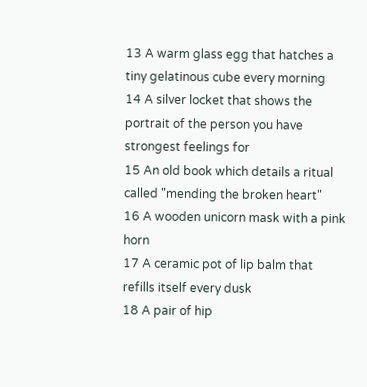13 A warm glass egg that hatches a tiny gelatinous cube every morning
14 A silver locket that shows the portrait of the person you have strongest feelings for
15 An old book which details a ritual called "mending the broken heart"
16 A wooden unicorn mask with a pink horn
17 A ceramic pot of lip balm that refills itself every dusk
18 A pair of hip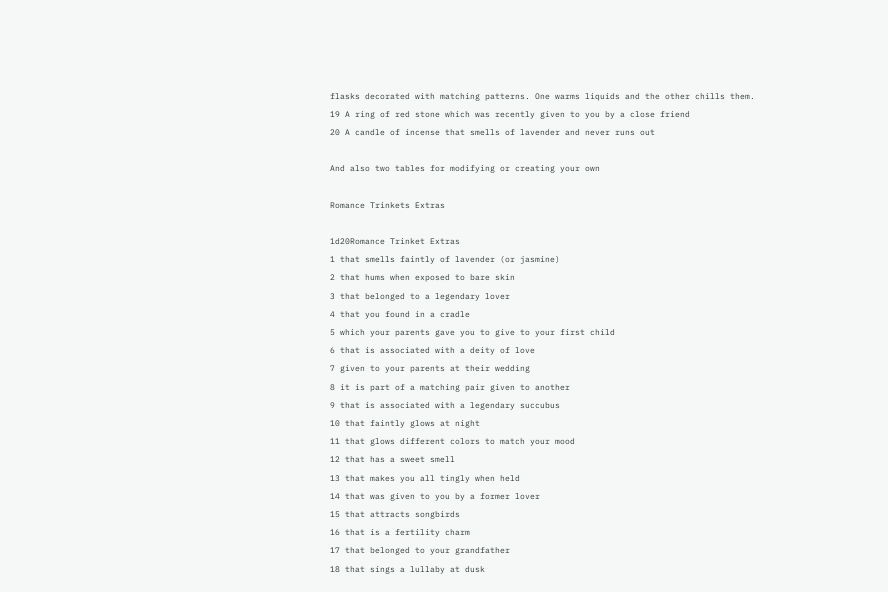flasks decorated with matching patterns. One warms liquids and the other chills them.
19 A ring of red stone which was recently given to you by a close friend
20 A candle of incense that smells of lavender and never runs out

And also two tables for modifying or creating your own

Romance Trinkets Extras

1d20Romance Trinket Extras
1 that smells faintly of lavender (or jasmine)
2 that hums when exposed to bare skin
3 that belonged to a legendary lover
4 that you found in a cradle
5 which your parents gave you to give to your first child
6 that is associated with a deity of love
7 given to your parents at their wedding
8 it is part of a matching pair given to another
9 that is associated with a legendary succubus
10 that faintly glows at night
11 that glows different colors to match your mood
12 that has a sweet smell
13 that makes you all tingly when held
14 that was given to you by a former lover
15 that attracts songbirds
16 that is a fertility charm
17 that belonged to your grandfather
18 that sings a lullaby at dusk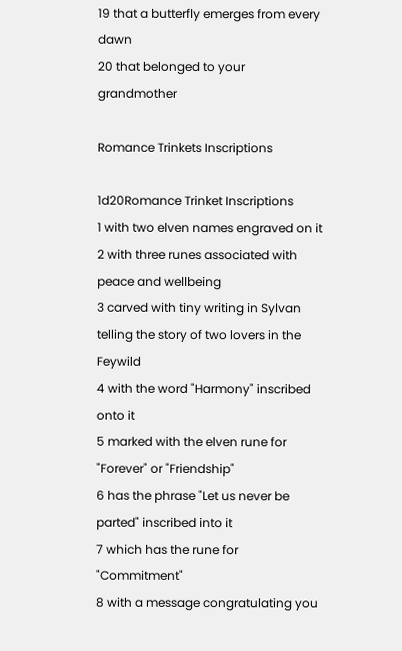19 that a butterfly emerges from every dawn
20 that belonged to your grandmother

Romance Trinkets Inscriptions

1d20Romance Trinket Inscriptions
1 with two elven names engraved on it
2 with three runes associated with peace and wellbeing
3 carved with tiny writing in Sylvan telling the story of two lovers in the Feywild
4 with the word "Harmony" inscribed onto it
5 marked with the elven rune for "Forever" or "Friendship"
6 has the phrase "Let us never be parted" inscribed into it
7 which has the rune for "Commitment"
8 with a message congratulating you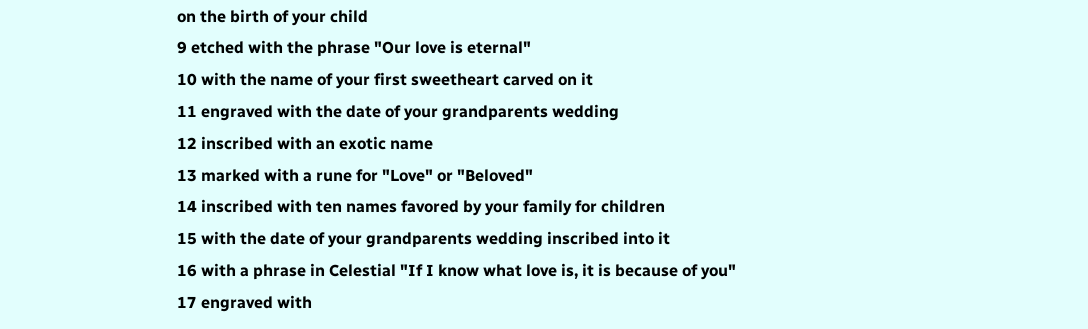on the birth of your child
9 etched with the phrase "Our love is eternal"
10 with the name of your first sweetheart carved on it
11 engraved with the date of your grandparents wedding
12 inscribed with an exotic name
13 marked with a rune for "Love" or "Beloved"
14 inscribed with ten names favored by your family for children
15 with the date of your grandparents wedding inscribed into it
16 with a phrase in Celestial "If I know what love is, it is because of you"
17 engraved with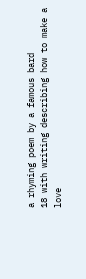a rhyming poem by a famous bard
18 with writing describing how to make a love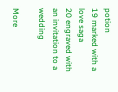potion
19 marked with a love saga
20 engraved with an invitation to a wedding

More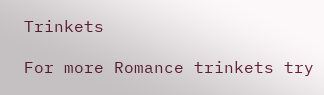Trinkets

For more Romance trinkets try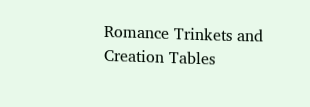Romance Trinkets and Creation Tables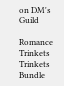on DM's Guild

Romance Trinkets Trinkets Bundle